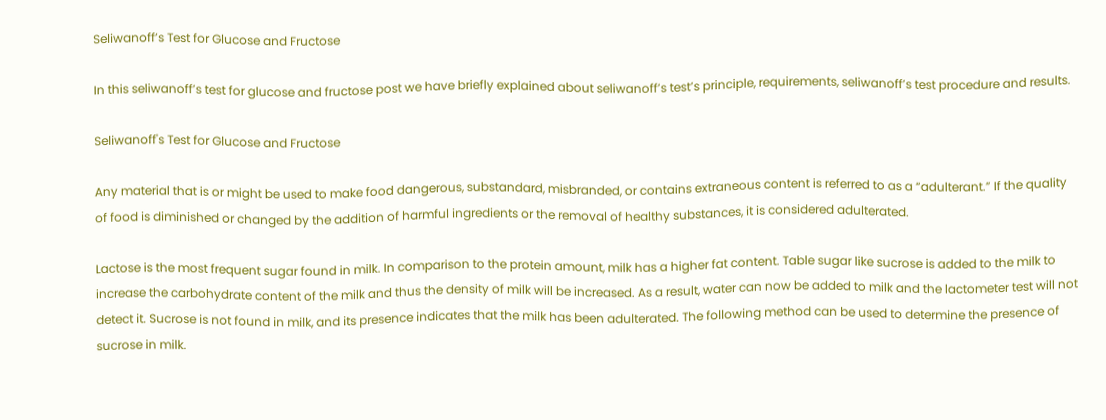Seliwanoff’s Test for Glucose and Fructose

In this seliwanoff’s test for glucose and fructose post we have briefly explained about seliwanoff’s test’s principle, requirements, seliwanoff’s test procedure and results.

Seliwanoff's Test for Glucose and Fructose

Any material that is or might be used to make food dangerous, substandard, misbranded, or contains extraneous content is referred to as a “adulterant.” If the quality of food is diminished or changed by the addition of harmful ingredients or the removal of healthy substances, it is considered adulterated.

Lactose is the most frequent sugar found in milk. In comparison to the protein amount, milk has a higher fat content. Table sugar like sucrose is added to the milk to increase the carbohydrate content of the milk and thus the density of milk will be increased. As a result, water can now be added to milk and the lactometer test will not detect it. Sucrose is not found in milk, and its presence indicates that the milk has been adulterated. The following method can be used to determine the presence of sucrose in milk.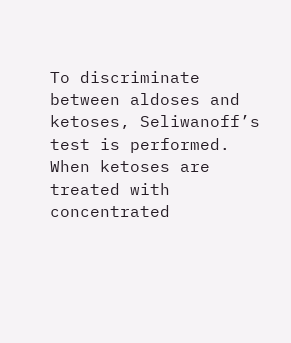To discriminate between aldoses and ketoses, Seliwanoff’s test is performed. When ketoses are treated with concentrated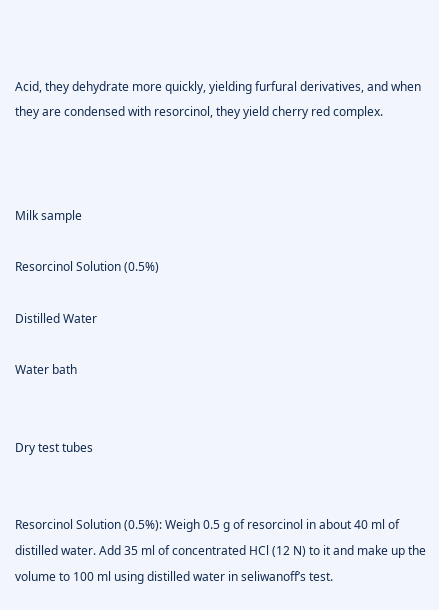Acid, they dehydrate more quickly, yielding furfural derivatives, and when they are condensed with resorcinol, they yield cherry red complex.



Milk sample

Resorcinol Solution (0.5%)

Distilled Water

Water bath


Dry test tubes


Resorcinol Solution (0.5%): Weigh 0.5 g of resorcinol in about 40 ml of distilled water. Add 35 ml of concentrated HCl (12 N) to it and make up the volume to 100 ml using distilled water in seliwanoff’s test.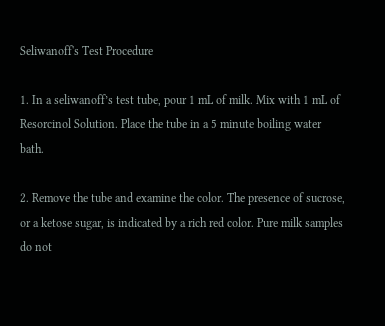Seliwanoff's Test Procedure

1. In a seliwanoff’s test tube, pour 1 mL of milk. Mix with 1 mL of Resorcinol Solution. Place the tube in a 5 minute boiling water bath.

2. Remove the tube and examine the color. The presence of sucrose, or a ketose sugar, is indicated by a rich red color. Pure milk samples do not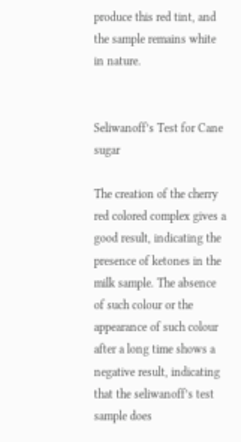produce this red tint, and the sample remains white in nature.


Seliwanoff’s Test for Cane sugar

The creation of the cherry red colored complex gives a good result, indicating the presence of ketones in the milk sample. The absence of such colour or the appearance of such colour after a long time shows a negative result, indicating that the seliwanoff’s test sample does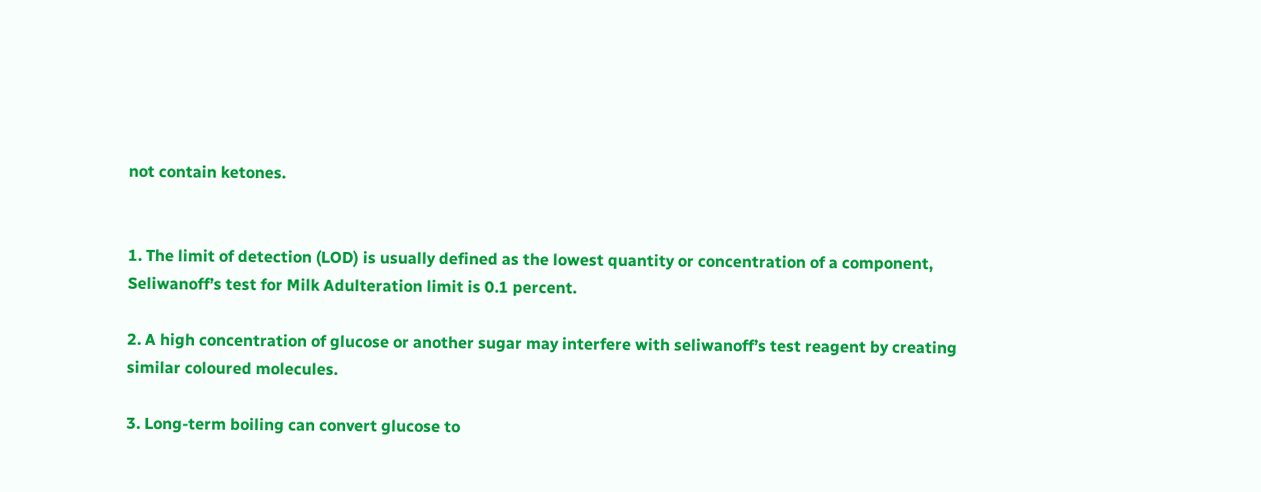not contain ketones.


1. The limit of detection (LOD) is usually defined as the lowest quantity or concentration of a component, Seliwanoff’s test for Milk Adulteration limit is 0.1 percent.

2. A high concentration of glucose or another sugar may interfere with seliwanoff’s test reagent by creating similar coloured molecules.

3. Long-term boiling can convert glucose to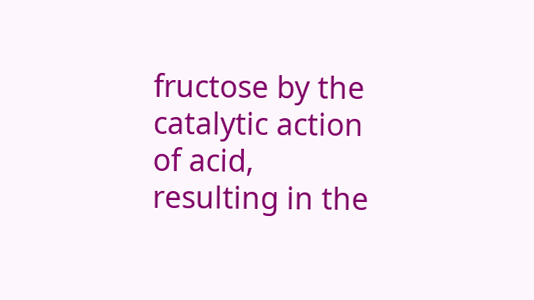fructose by the catalytic action of acid, resulting in the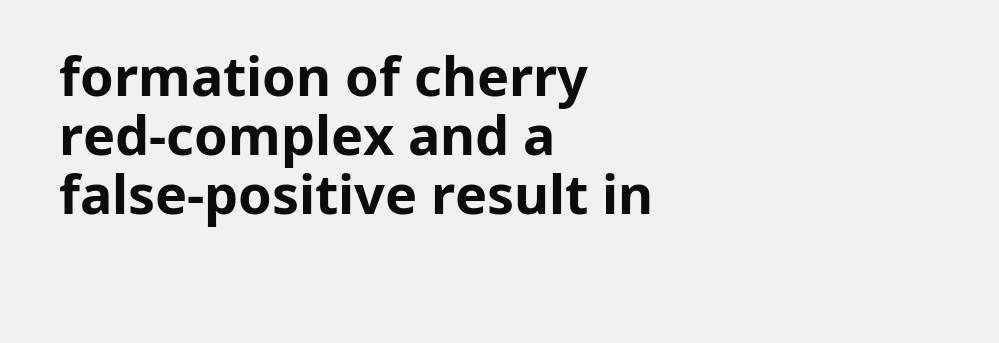formation of cherry red-complex and a false-positive result in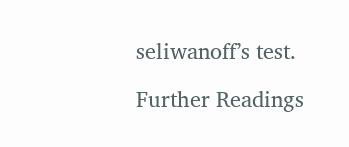seliwanoff’s test.

Further Readings